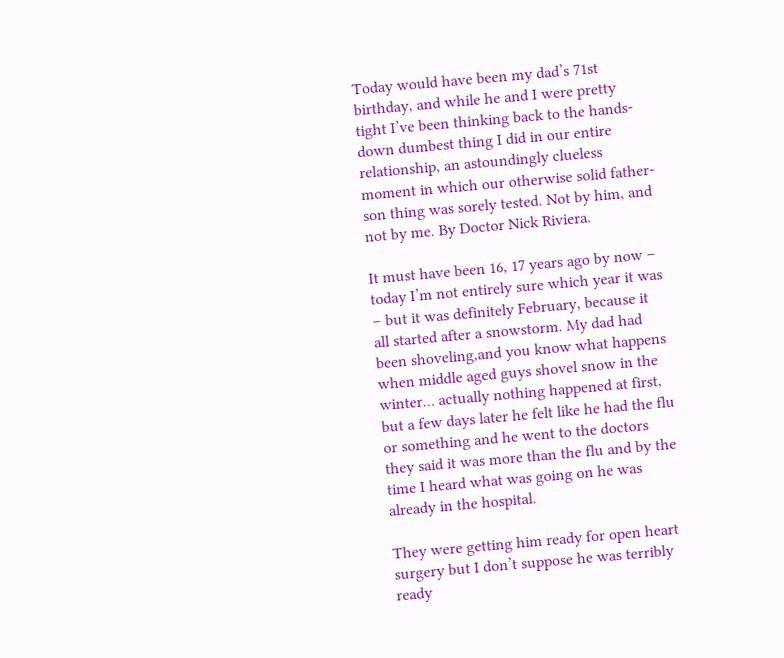Today would have been my dad’s 71st birthday, and while he and I were pretty tight I’ve been thinking back to the hands-down dumbest thing I did in our entire relationship, an astoundingly clueless moment in which our otherwise solid father-son thing was sorely tested. Not by him, and not by me. By Doctor Nick Riviera.

It must have been 16, 17 years ago by now – today I’m not entirely sure which year it was – but it was definitely February, because it all started after a snowstorm. My dad had been shoveling,and you know what happens when middle aged guys shovel snow in the winter… actually nothing happened at first, but a few days later he felt like he had the flu or something and he went to the doctors they said it was more than the flu and by the time I heard what was going on he was already in the hospital.

They were getting him ready for open heart surgery but I don’t suppose he was terribly ready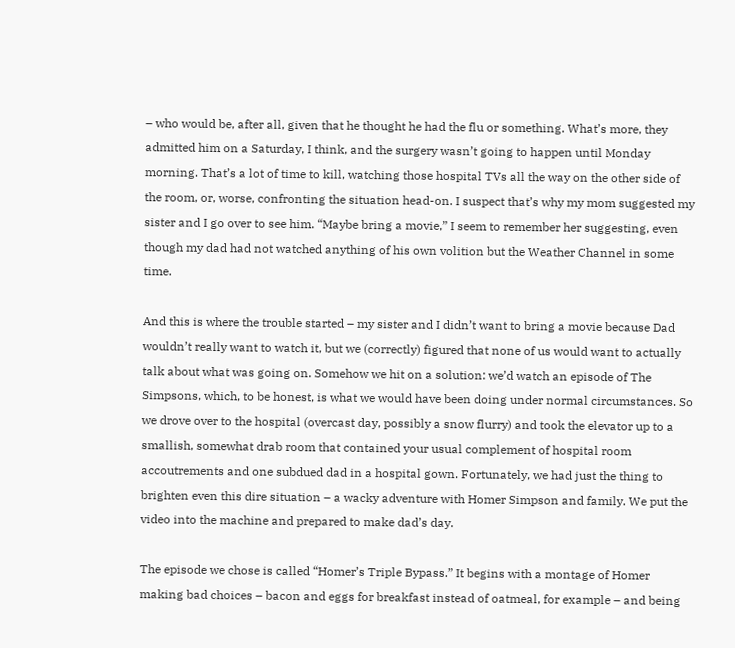– who would be, after all, given that he thought he had the flu or something. What’s more, they admitted him on a Saturday, I think, and the surgery wasn’t going to happen until Monday morning. That’s a lot of time to kill, watching those hospital TVs all the way on the other side of the room, or, worse, confronting the situation head-on. I suspect that’s why my mom suggested my sister and I go over to see him. “Maybe bring a movie,” I seem to remember her suggesting, even though my dad had not watched anything of his own volition but the Weather Channel in some time.

And this is where the trouble started – my sister and I didn’t want to bring a movie because Dad wouldn’t really want to watch it, but we (correctly) figured that none of us would want to actually talk about what was going on. Somehow we hit on a solution: we’d watch an episode of The Simpsons, which, to be honest, is what we would have been doing under normal circumstances. So we drove over to the hospital (overcast day, possibly a snow flurry) and took the elevator up to a smallish, somewhat drab room that contained your usual complement of hospital room accoutrements and one subdued dad in a hospital gown. Fortunately, we had just the thing to brighten even this dire situation – a wacky adventure with Homer Simpson and family. We put the video into the machine and prepared to make dad’s day.

The episode we chose is called “Homer’s Triple Bypass.” It begins with a montage of Homer making bad choices – bacon and eggs for breakfast instead of oatmeal, for example – and being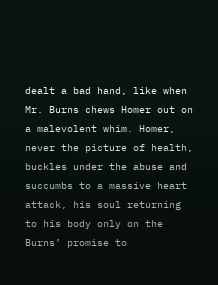dealt a bad hand, like when Mr. Burns chews Homer out on a malevolent whim. Homer, never the picture of health, buckles under the abuse and succumbs to a massive heart attack, his soul returning to his body only on the Burns’ promise to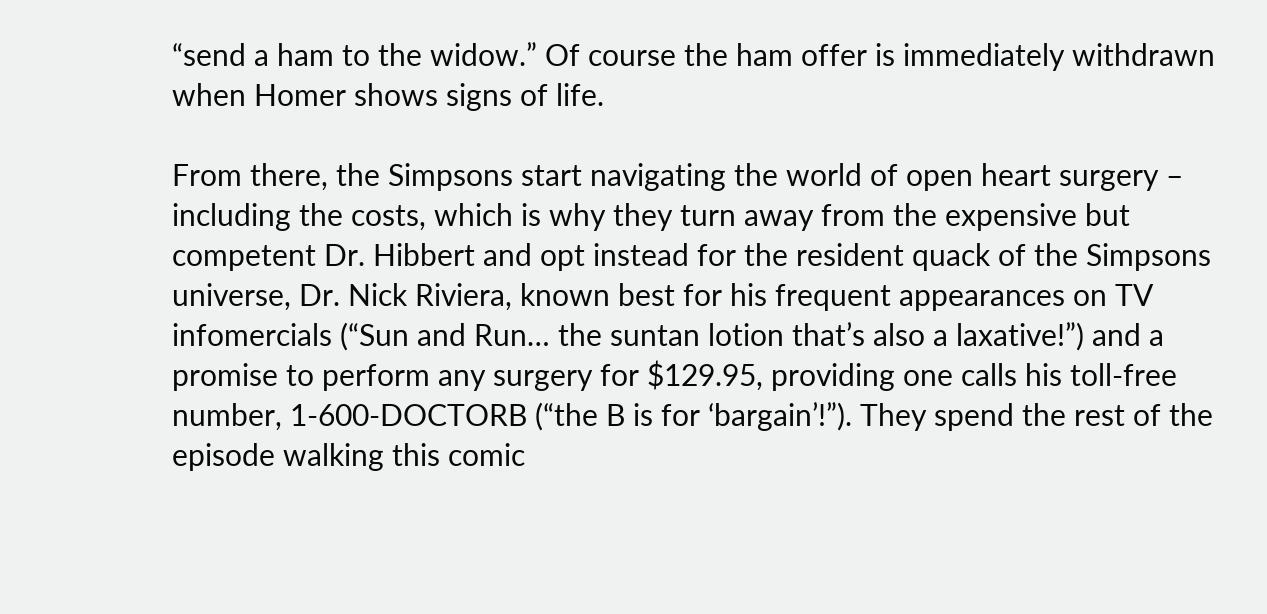“send a ham to the widow.” Of course the ham offer is immediately withdrawn when Homer shows signs of life.

From there, the Simpsons start navigating the world of open heart surgery – including the costs, which is why they turn away from the expensive but competent Dr. Hibbert and opt instead for the resident quack of the Simpsons universe, Dr. Nick Riviera, known best for his frequent appearances on TV infomercials (“Sun and Run… the suntan lotion that’s also a laxative!”) and a promise to perform any surgery for $129.95, providing one calls his toll-free number, 1-600-DOCTORB (“the B is for ‘bargain’!”). They spend the rest of the episode walking this comic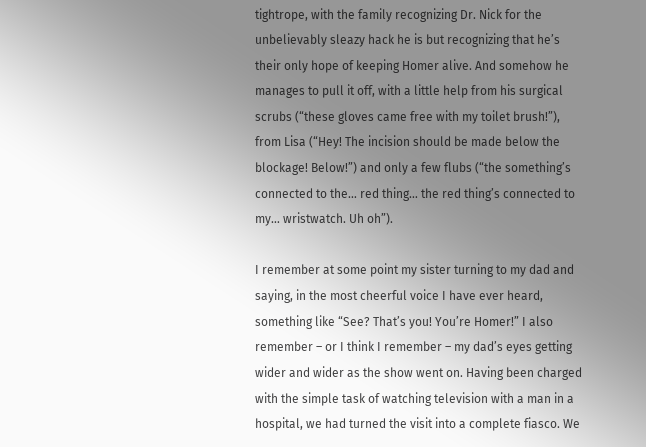tightrope, with the family recognizing Dr. Nick for the unbelievably sleazy hack he is but recognizing that he’s their only hope of keeping Homer alive. And somehow he manages to pull it off, with a little help from his surgical scrubs (“these gloves came free with my toilet brush!”), from Lisa (“Hey! The incision should be made below the blockage! Below!”) and only a few flubs (“the something’s connected to the… red thing… the red thing’s connected to my… wristwatch. Uh oh”).

I remember at some point my sister turning to my dad and saying, in the most cheerful voice I have ever heard, something like “See? That’s you! You’re Homer!” I also remember – or I think I remember – my dad’s eyes getting wider and wider as the show went on. Having been charged with the simple task of watching television with a man in a hospital, we had turned the visit into a complete fiasco. We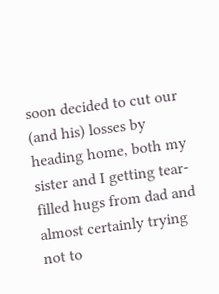soon decided to cut our (and his) losses by heading home, both my sister and I getting tear-filled hugs from dad and almost certainly trying not to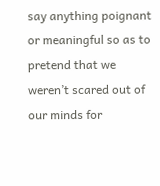say anything poignant or meaningful so as to pretend that we weren’t scared out of our minds for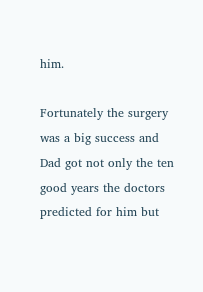him.

Fortunately the surgery was a big success and Dad got not only the ten good years the doctors predicted for him but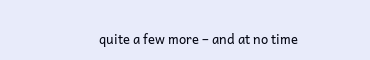quite a few more – and at no time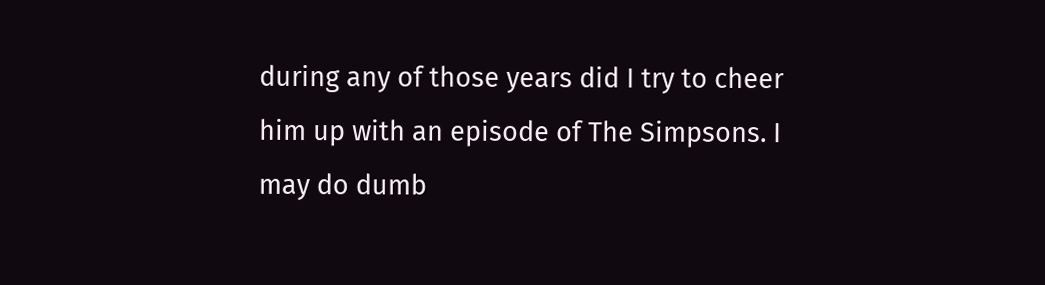during any of those years did I try to cheer him up with an episode of The Simpsons. I may do dumb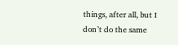things, after all, but I don’t do the same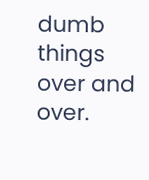dumb things over and over.